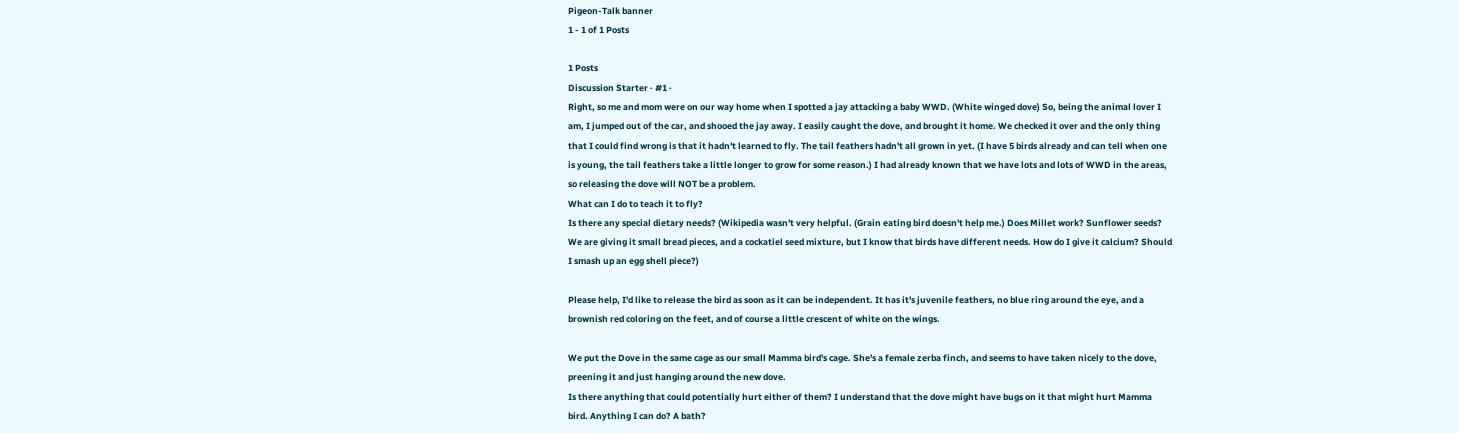Pigeon-Talk banner
1 - 1 of 1 Posts

1 Posts
Discussion Starter · #1 ·
Right, so me and mom were on our way home when I spotted a jay attacking a baby WWD. (White winged dove) So, being the animal lover I am, I jumped out of the car, and shooed the jay away. I easily caught the dove, and brought it home. We checked it over and the only thing that I could find wrong is that it hadn't learned to fly. The tail feathers hadn't all grown in yet. (I have 5 birds already and can tell when one is young, the tail feathers take a little longer to grow for some reason.) I had already known that we have lots and lots of WWD in the areas, so releasing the dove will NOT be a problem.
What can I do to teach it to fly?
Is there any special dietary needs? (Wikipedia wasn't very helpful. (Grain eating bird doesn't help me.) Does Millet work? Sunflower seeds? We are giving it small bread pieces, and a cockatiel seed mixture, but I know that birds have different needs. How do I give it calcium? Should I smash up an egg shell piece?)

Please help, I'd like to release the bird as soon as it can be independent. It has it's juvenile feathers, no blue ring around the eye, and a brownish red coloring on the feet, and of course a little crescent of white on the wings.

We put the Dove in the same cage as our small Mamma bird's cage. She's a female zerba finch, and seems to have taken nicely to the dove, preening it and just hanging around the new dove.
Is there anything that could potentially hurt either of them? I understand that the dove might have bugs on it that might hurt Mamma bird. Anything I can do? A bath?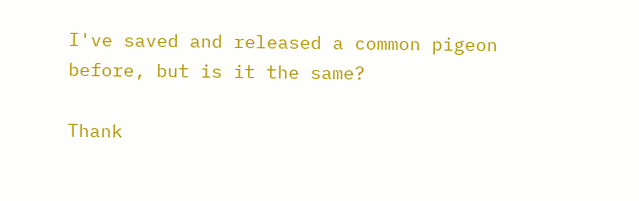I've saved and released a common pigeon before, but is it the same?

Thank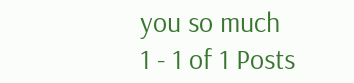you so much
1 - 1 of 1 Posts